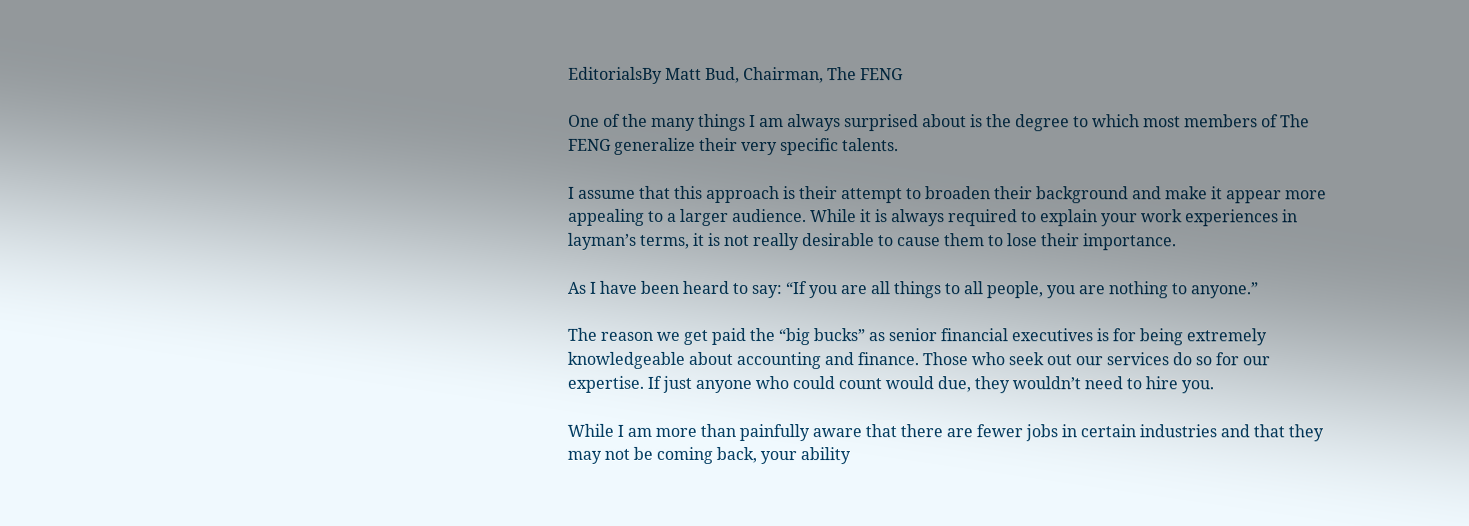EditorialsBy Matt Bud, Chairman, The FENG

One of the many things I am always surprised about is the degree to which most members of The FENG generalize their very specific talents.

I assume that this approach is their attempt to broaden their background and make it appear more appealing to a larger audience. While it is always required to explain your work experiences in layman’s terms, it is not really desirable to cause them to lose their importance.

As I have been heard to say: “If you are all things to all people, you are nothing to anyone.”

The reason we get paid the “big bucks” as senior financial executives is for being extremely knowledgeable about accounting and finance. Those who seek out our services do so for our expertise. If just anyone who could count would due, they wouldn’t need to hire you.

While I am more than painfully aware that there are fewer jobs in certain industries and that they may not be coming back, your ability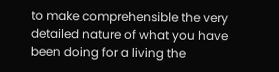to make comprehensible the very detailed nature of what you have been doing for a living the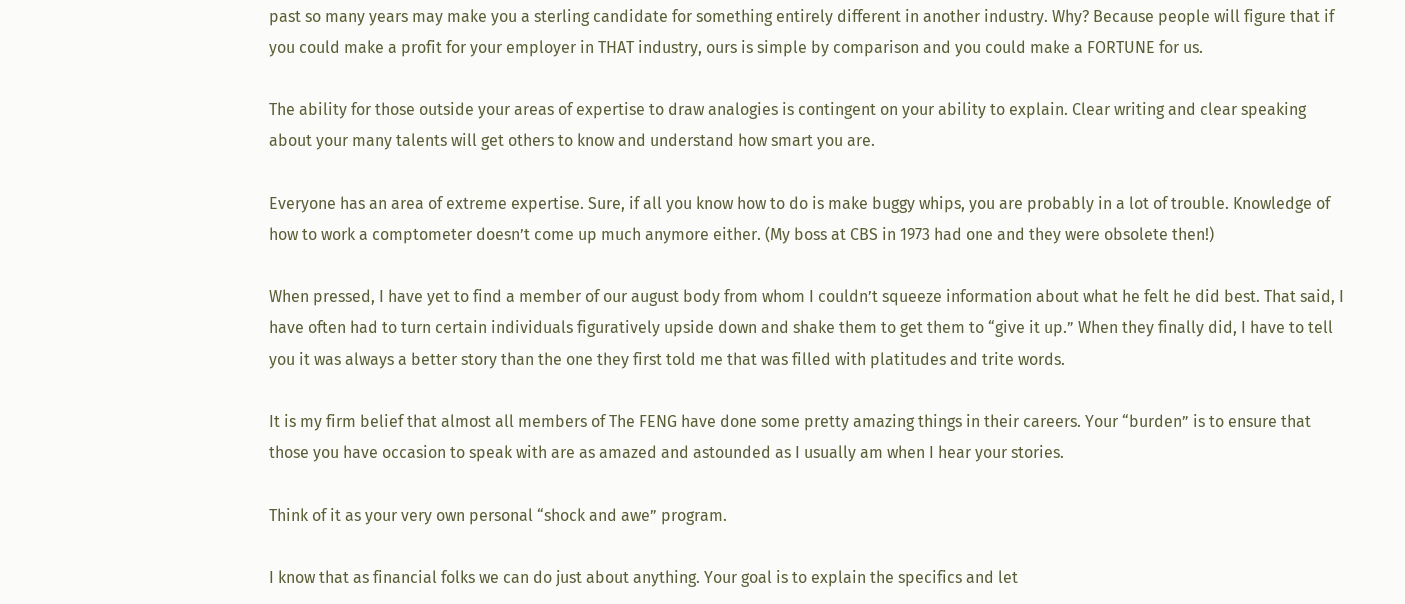past so many years may make you a sterling candidate for something entirely different in another industry. Why? Because people will figure that if you could make a profit for your employer in THAT industry, ours is simple by comparison and you could make a FORTUNE for us.

The ability for those outside your areas of expertise to draw analogies is contingent on your ability to explain. Clear writing and clear speaking about your many talents will get others to know and understand how smart you are.

Everyone has an area of extreme expertise. Sure, if all you know how to do is make buggy whips, you are probably in a lot of trouble. Knowledge of how to work a comptometer doesn’t come up much anymore either. (My boss at CBS in 1973 had one and they were obsolete then!)

When pressed, I have yet to find a member of our august body from whom I couldn’t squeeze information about what he felt he did best. That said, I have often had to turn certain individuals figuratively upside down and shake them to get them to “give it up.” When they finally did, I have to tell you it was always a better story than the one they first told me that was filled with platitudes and trite words.

It is my firm belief that almost all members of The FENG have done some pretty amazing things in their careers. Your “burden” is to ensure that those you have occasion to speak with are as amazed and astounded as I usually am when I hear your stories.

Think of it as your very own personal “shock and awe” program.

I know that as financial folks we can do just about anything. Your goal is to explain the specifics and let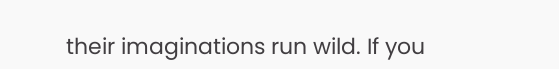their imaginations run wild. If you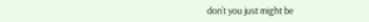don’t you just might be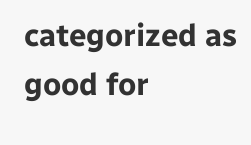categorized as good for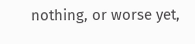nothing, or worse yet,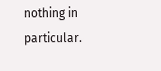nothing in particular.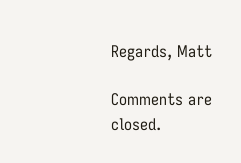Regards, Matt

Comments are closed.